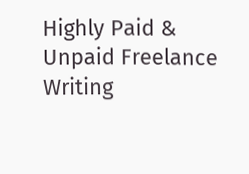Highly Paid & Unpaid Freelance Writing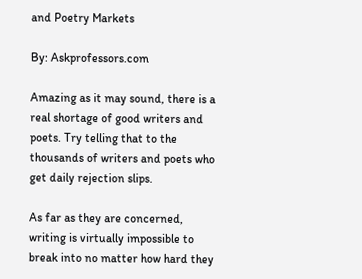and Poetry Markets

By: Askprofessors.com

Amazing as it may sound, there is a real shortage of good writers and poets. Try telling that to the thousands of writers and poets who get daily rejection slips.

As far as they are concerned, writing is virtually impossible to break into no matter how hard they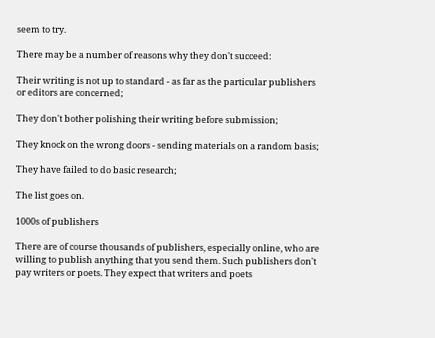seem to try.

There may be a number of reasons why they don't succeed:

Their writing is not up to standard - as far as the particular publishers or editors are concerned;

They don't bother polishing their writing before submission;

They knock on the wrong doors - sending materials on a random basis;

They have failed to do basic research;

The list goes on.

1000s of publishers

There are of course thousands of publishers, especially online, who are willing to publish anything that you send them. Such publishers don't pay writers or poets. They expect that writers and poets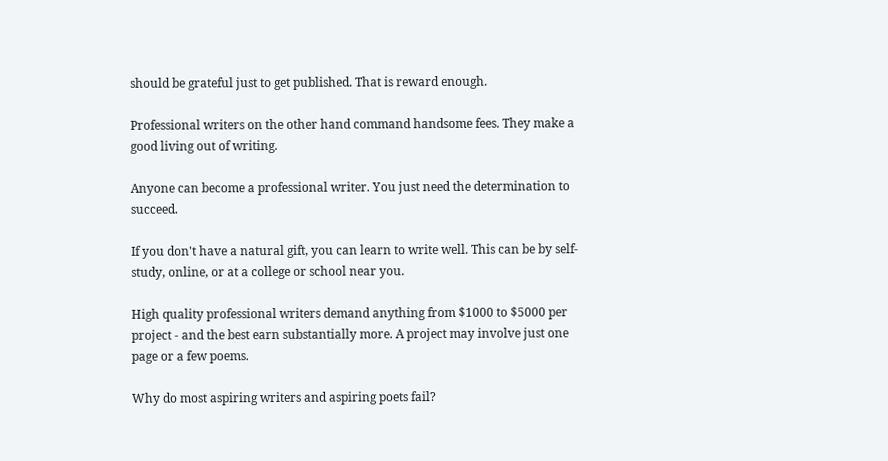should be grateful just to get published. That is reward enough.

Professional writers on the other hand command handsome fees. They make a good living out of writing.

Anyone can become a professional writer. You just need the determination to succeed.

If you don't have a natural gift, you can learn to write well. This can be by self-study, online, or at a college or school near you.

High quality professional writers demand anything from $1000 to $5000 per project - and the best earn substantially more. A project may involve just one page or a few poems.

Why do most aspiring writers and aspiring poets fail?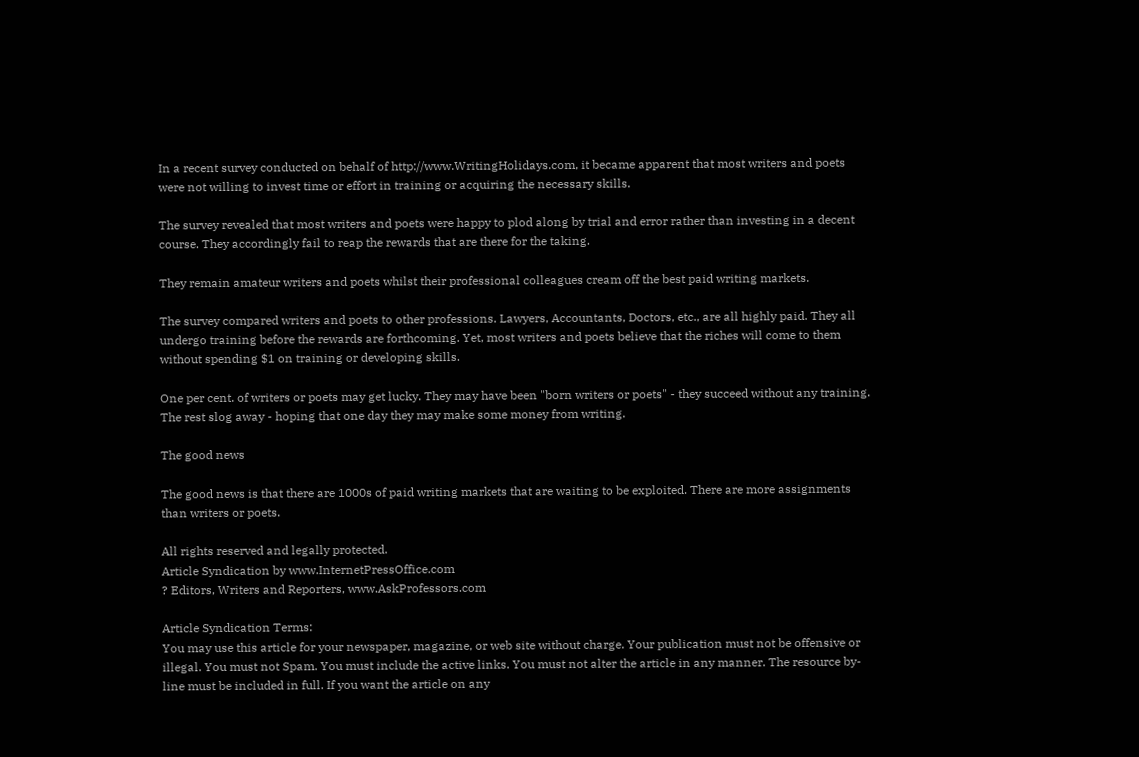In a recent survey conducted on behalf of http://www.WritingHolidays.com, it became apparent that most writers and poets were not willing to invest time or effort in training or acquiring the necessary skills.

The survey revealed that most writers and poets were happy to plod along by trial and error rather than investing in a decent course. They accordingly fail to reap the rewards that are there for the taking.

They remain amateur writers and poets whilst their professional colleagues cream off the best paid writing markets.

The survey compared writers and poets to other professions. Lawyers, Accountants, Doctors, etc., are all highly paid. They all undergo training before the rewards are forthcoming. Yet, most writers and poets believe that the riches will come to them without spending $1 on training or developing skills.

One per cent. of writers or poets may get lucky. They may have been "born writers or poets" - they succeed without any training. The rest slog away - hoping that one day they may make some money from writing.

The good news

The good news is that there are 1000s of paid writing markets that are waiting to be exploited. There are more assignments than writers or poets.

All rights reserved and legally protected.
Article Syndication by www.InternetPressOffice.com
? Editors, Writers and Reporters, www.AskProfessors.com

Article Syndication Terms:
You may use this article for your newspaper, magazine, or web site without charge. Your publication must not be offensive or illegal. You must not Spam. You must include the active links. You must not alter the article in any manner. The resource by-line must be included in full. If you want the article on any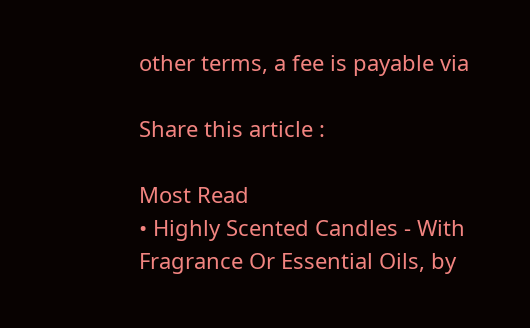other terms, a fee is payable via

Share this article :

Most Read
• Highly Scented Candles - With Fragrance Or Essential Oils, by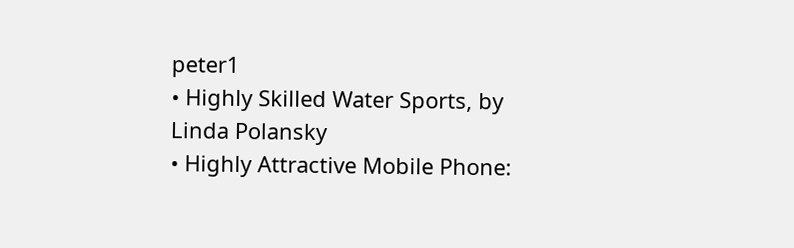peter1
• Highly Skilled Water Sports, by Linda Polansky
• Highly Attractive Mobile Phone: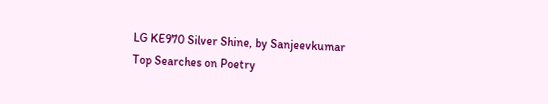LG KE970 Silver Shine, by Sanjeevkumar
Top Searches on Poetry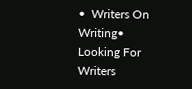•  Writers On Writing•  Looking For Writers